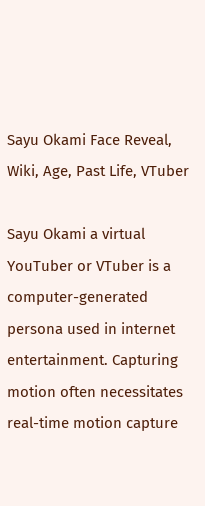Sayu Okami Face Reveal, Wiki, Age, Past Life, VTuber

Sayu Okami a virtual YouTuber or VTuber is a computer-generated persona used in internet entertainment. Capturing motion often necessitates real-time motion capture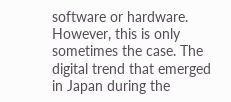software or hardware. However, this is only sometimes the case. The digital trend that emerged in Japan during the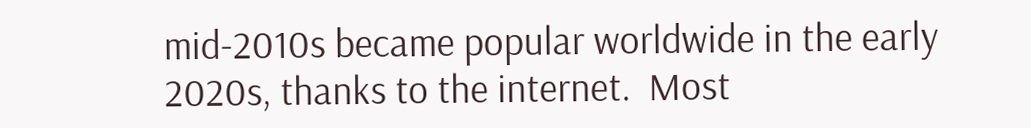mid-2010s became popular worldwide in the early 2020s, thanks to the internet.  Most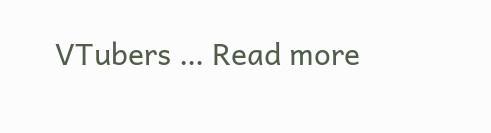VTubers … Read more